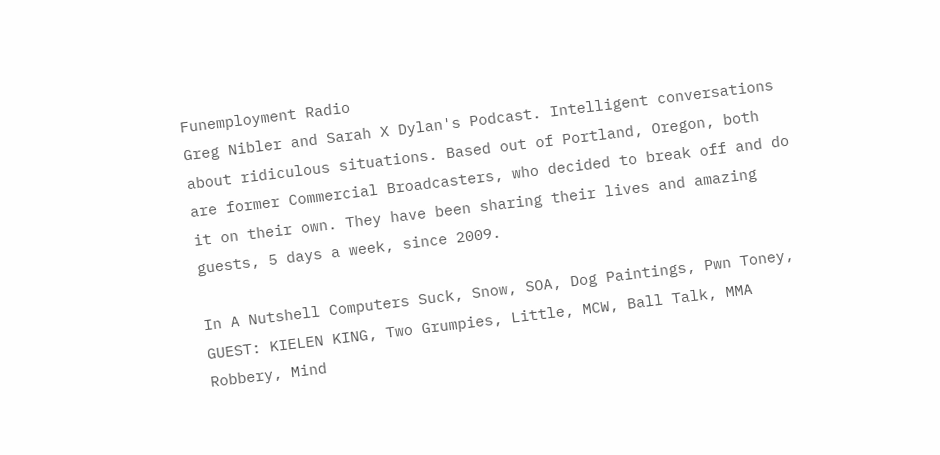Funemployment Radio
Greg Nibler and Sarah X Dylan's Podcast. Intelligent conversations about ridiculous situations. Based out of Portland, Oregon, both are former Commercial Broadcasters, who decided to break off and do it on their own. They have been sharing their lives and amazing guests, 5 days a week, since 2009.

In A Nutshell Computers Suck, Snow, SOA, Dog Paintings, Pwn Toney, GUEST: KIELEN KING, Two Grumpies, Little, MCW, Ball Talk, MMA Robbery, Mind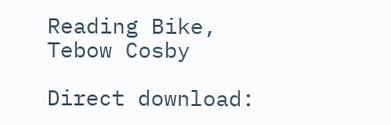Reading Bike, Tebow Cosby

Direct download: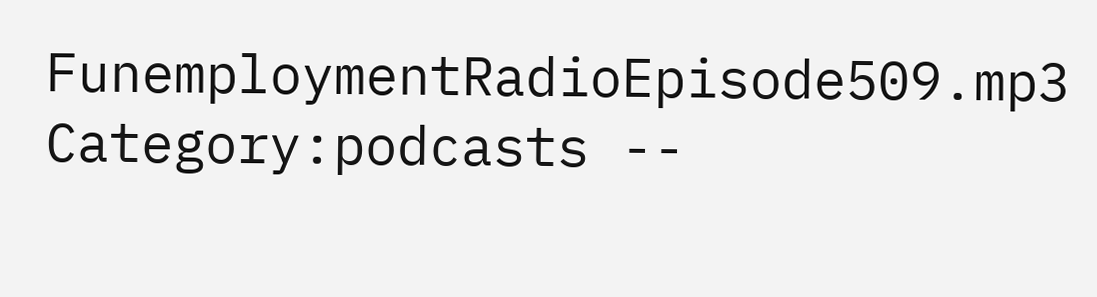FunemploymentRadioEpisode509.mp3
Category:podcasts --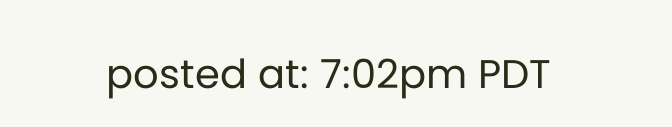posted at: 7:02pm PDT